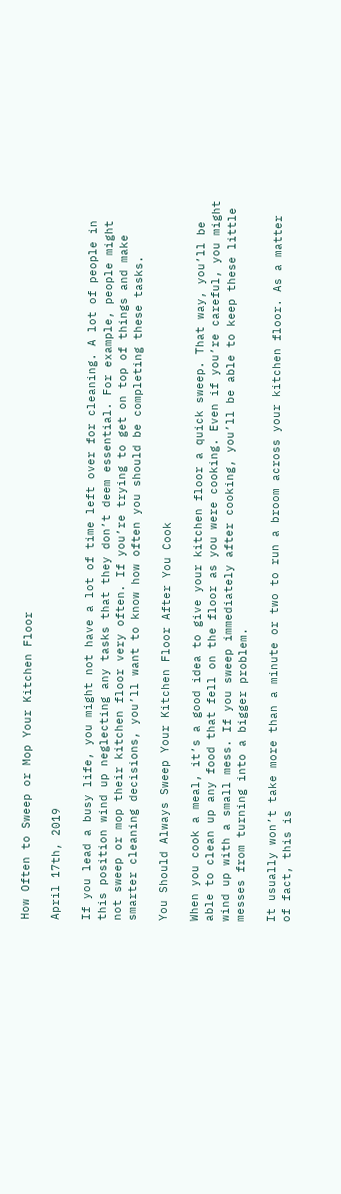How Often to Sweep or Mop Your Kitchen Floor

April 17th, 2019

If you lead a busy life, you might not have a lot of time left over for cleaning. A lot of people in this position wind up neglecting any tasks that they don’t deem essential. For example, people might not sweep or mop their kitchen floor very often. If you’re trying to get on top of things and make smarter cleaning decisions, you’ll want to know how often you should be completing these tasks.

You Should Always Sweep Your Kitchen Floor After You Cook

When you cook a meal, it’s a good idea to give your kitchen floor a quick sweep. That way, you’ll be able to clean up any food that fell on the floor as you were cooking. Even if you’re careful, you might wind up with a small mess. If you sweep immediately after cooking, you’ll be able to keep these little messes from turning into a bigger problem.

It usually won’t take more than a minute or two to run a broom across your kitchen floor. As a matter of fact, this is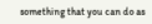something that you can do as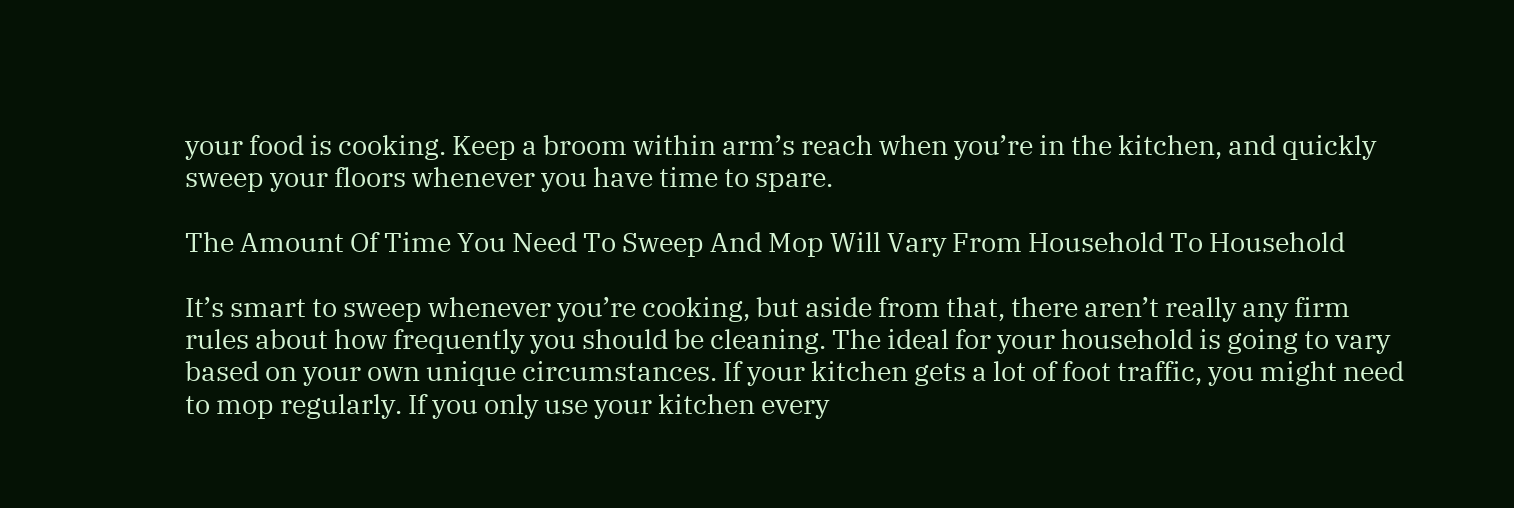your food is cooking. Keep a broom within arm’s reach when you’re in the kitchen, and quickly sweep your floors whenever you have time to spare.

The Amount Of Time You Need To Sweep And Mop Will Vary From Household To Household

It’s smart to sweep whenever you’re cooking, but aside from that, there aren’t really any firm rules about how frequently you should be cleaning. The ideal for your household is going to vary based on your own unique circumstances. If your kitchen gets a lot of foot traffic, you might need to mop regularly. If you only use your kitchen every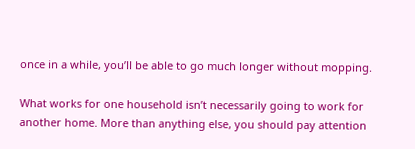once in a while, you’ll be able to go much longer without mopping.

What works for one household isn’t necessarily going to work for another home. More than anything else, you should pay attention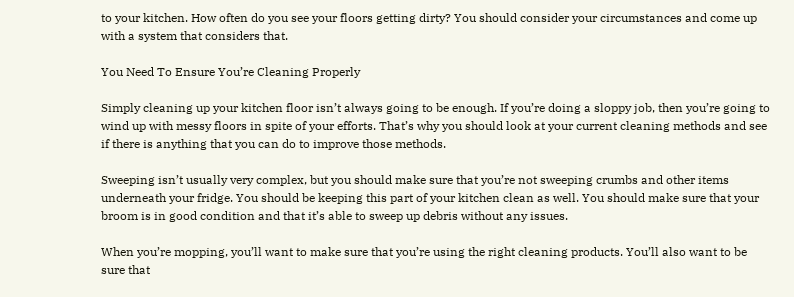to your kitchen. How often do you see your floors getting dirty? You should consider your circumstances and come up with a system that considers that.

You Need To Ensure You’re Cleaning Properly

Simply cleaning up your kitchen floor isn’t always going to be enough. If you’re doing a sloppy job, then you’re going to wind up with messy floors in spite of your efforts. That’s why you should look at your current cleaning methods and see if there is anything that you can do to improve those methods.

Sweeping isn’t usually very complex, but you should make sure that you’re not sweeping crumbs and other items underneath your fridge. You should be keeping this part of your kitchen clean as well. You should make sure that your broom is in good condition and that it’s able to sweep up debris without any issues.

When you’re mopping, you’ll want to make sure that you’re using the right cleaning products. You’ll also want to be sure that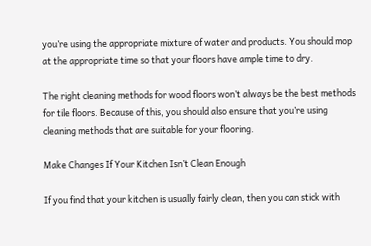you’re using the appropriate mixture of water and products. You should mop at the appropriate time so that your floors have ample time to dry.

The right cleaning methods for wood floors won’t always be the best methods for tile floors. Because of this, you should also ensure that you’re using cleaning methods that are suitable for your flooring.

Make Changes If Your Kitchen Isn’t Clean Enough

If you find that your kitchen is usually fairly clean, then you can stick with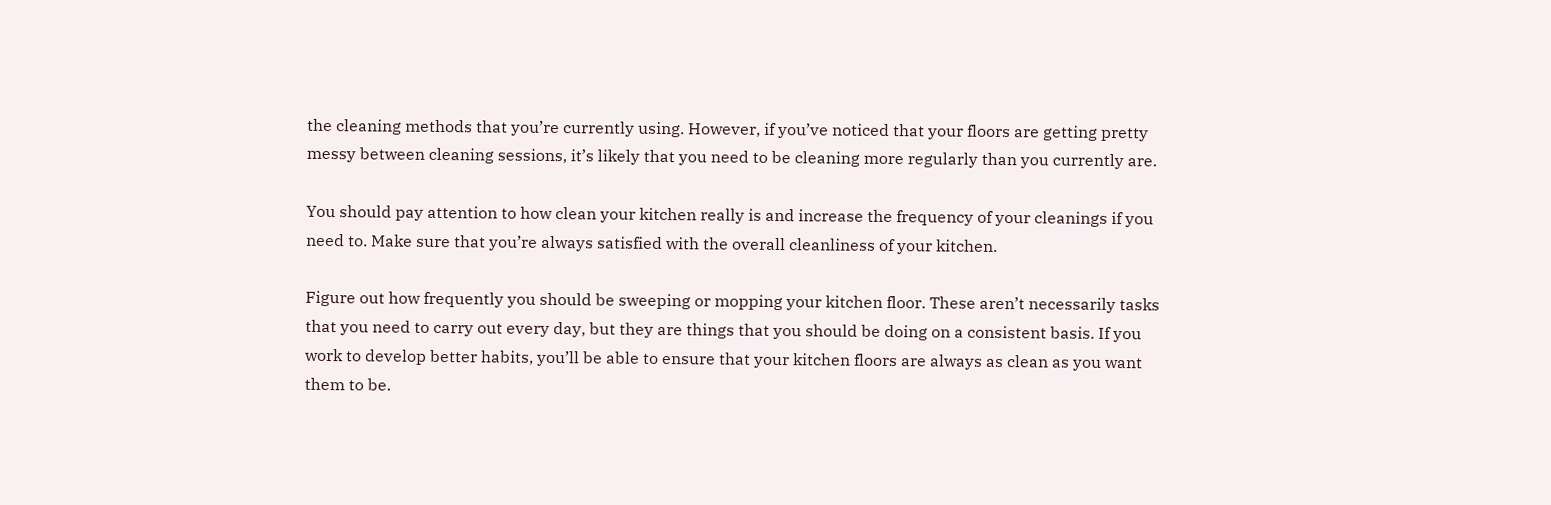the cleaning methods that you’re currently using. However, if you’ve noticed that your floors are getting pretty messy between cleaning sessions, it’s likely that you need to be cleaning more regularly than you currently are.

You should pay attention to how clean your kitchen really is and increase the frequency of your cleanings if you need to. Make sure that you’re always satisfied with the overall cleanliness of your kitchen.

Figure out how frequently you should be sweeping or mopping your kitchen floor. These aren’t necessarily tasks that you need to carry out every day, but they are things that you should be doing on a consistent basis. If you work to develop better habits, you’ll be able to ensure that your kitchen floors are always as clean as you want them to be.